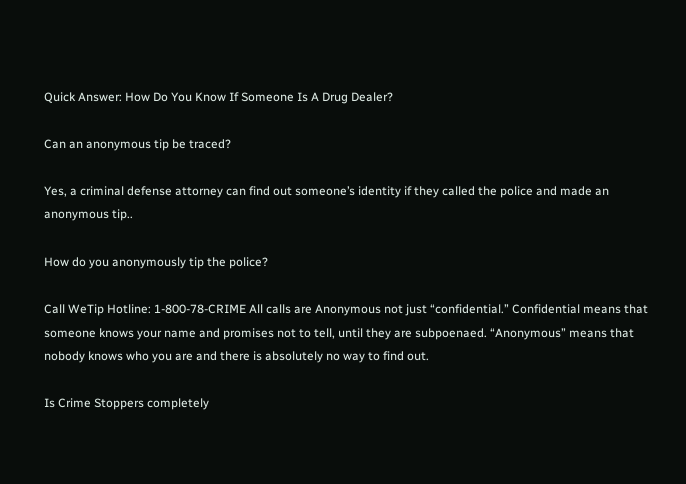Quick Answer: How Do You Know If Someone Is A Drug Dealer?

Can an anonymous tip be traced?

Yes, a criminal defense attorney can find out someone’s identity if they called the police and made an anonymous tip..

How do you anonymously tip the police?

Call WeTip Hotline: 1-800-78-CRIME All calls are Anonymous not just “confidential.” Confidential means that someone knows your name and promises not to tell, until they are subpoenaed. “Anonymous” means that nobody knows who you are and there is absolutely no way to find out.

Is Crime Stoppers completely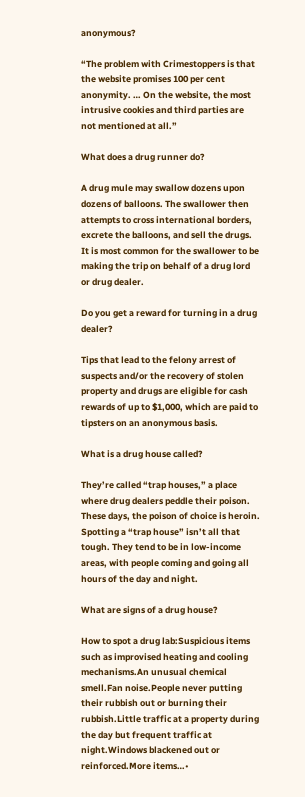anonymous?

“The problem with Crimestoppers is that the website promises 100 per cent anonymity. … On the website, the most intrusive cookies and third parties are not mentioned at all.”

What does a drug runner do?

A drug mule may swallow dozens upon dozens of balloons. The swallower then attempts to cross international borders, excrete the balloons, and sell the drugs. It is most common for the swallower to be making the trip on behalf of a drug lord or drug dealer.

Do you get a reward for turning in a drug dealer?

Tips that lead to the felony arrest of suspects and/or the recovery of stolen property and drugs are eligible for cash rewards of up to $1,000, which are paid to tipsters on an anonymous basis.

What is a drug house called?

They’re called “trap houses,” a place where drug dealers peddle their poison. These days, the poison of choice is heroin. Spotting a “trap house” isn’t all that tough. They tend to be in low-income areas, with people coming and going all hours of the day and night.

What are signs of a drug house?

How to spot a drug lab:Suspicious items such as improvised heating and cooling mechanisms.An unusual chemical smell.Fan noise.People never putting their rubbish out or burning their rubbish.Little traffic at a property during the day but frequent traffic at night.Windows blackened out or reinforced.More items…•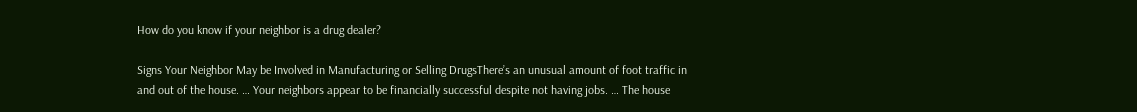How do you know if your neighbor is a drug dealer?

Signs Your Neighbor May be Involved in Manufacturing or Selling DrugsThere’s an unusual amount of foot traffic in and out of the house. … Your neighbors appear to be financially successful despite not having jobs. … The house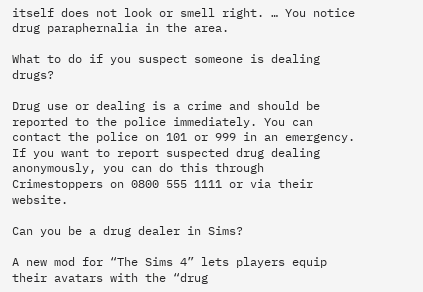itself does not look or smell right. … You notice drug paraphernalia in the area.

What to do if you suspect someone is dealing drugs?

Drug use or dealing is a crime and should be reported to the police immediately. You can contact the police on 101 or 999 in an emergency. If you want to report suspected drug dealing anonymously, you can do this through Crimestoppers on 0800 555 1111 or via their website.

Can you be a drug dealer in Sims?

A new mod for “The Sims 4” lets players equip their avatars with the “drug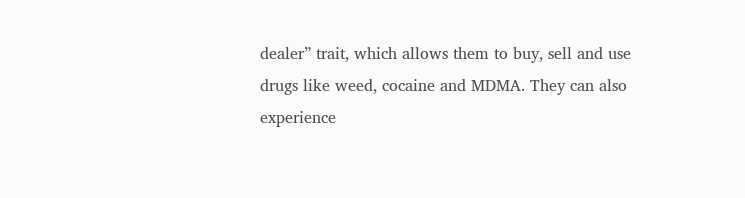dealer” trait, which allows them to buy, sell and use drugs like weed, cocaine and MDMA. They can also experience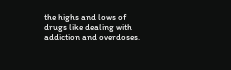the highs and lows of drugs like dealing with addiction and overdoses.